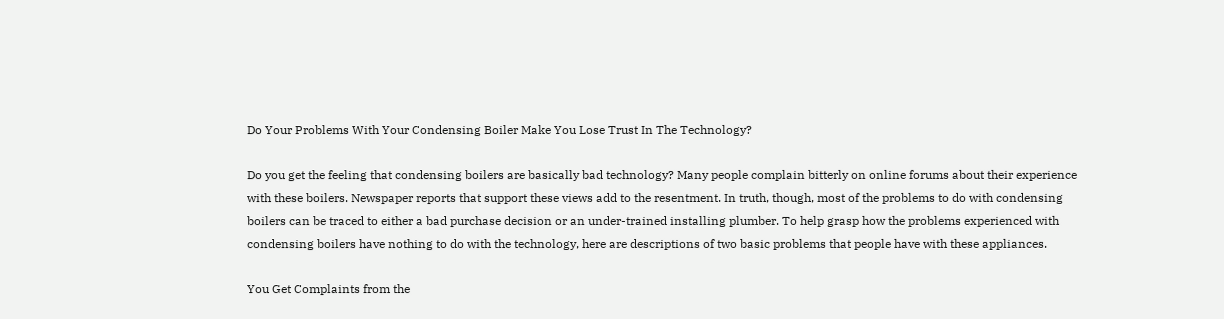Do Your Problems With Your Condensing Boiler Make You Lose Trust In The Technology?

Do you get the feeling that condensing boilers are basically bad technology? Many people complain bitterly on online forums about their experience with these boilers. Newspaper reports that support these views add to the resentment. In truth, though, most of the problems to do with condensing boilers can be traced to either a bad purchase decision or an under-trained installing plumber. To help grasp how the problems experienced with condensing boilers have nothing to do with the technology, here are descriptions of two basic problems that people have with these appliances.

You Get Complaints from the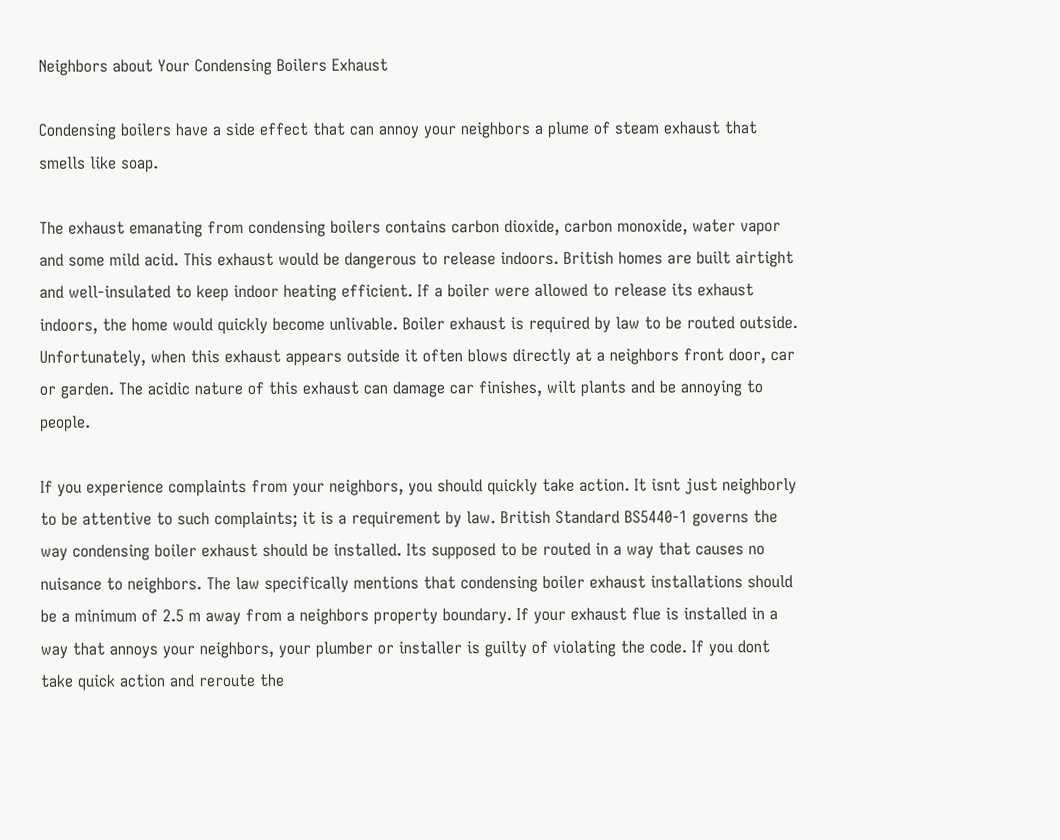Neighbors about Your Condensing Boilers Exhaust

Condensing boilers have a side effect that can annoy your neighbors a plume of steam exhaust that smells like soap.

The exhaust emanating from condensing boilers contains carbon dioxide, carbon monoxide, water vapor and some mild acid. This exhaust would be dangerous to release indoors. British homes are built airtight and well-insulated to keep indoor heating efficient. If a boiler were allowed to release its exhaust indoors, the home would quickly become unlivable. Boiler exhaust is required by law to be routed outside. Unfortunately, when this exhaust appears outside it often blows directly at a neighbors front door, car or garden. The acidic nature of this exhaust can damage car finishes, wilt plants and be annoying to people.

If you experience complaints from your neighbors, you should quickly take action. It isnt just neighborly to be attentive to such complaints; it is a requirement by law. British Standard BS5440-1 governs the way condensing boiler exhaust should be installed. Its supposed to be routed in a way that causes no nuisance to neighbors. The law specifically mentions that condensing boiler exhaust installations should be a minimum of 2.5 m away from a neighbors property boundary. If your exhaust flue is installed in a way that annoys your neighbors, your plumber or installer is guilty of violating the code. If you dont take quick action and reroute the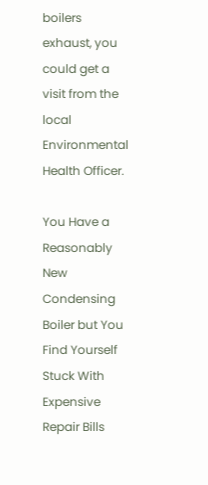boilers exhaust, you could get a visit from the local Environmental Health Officer.

You Have a Reasonably New Condensing Boiler but You Find Yourself Stuck With Expensive Repair Bills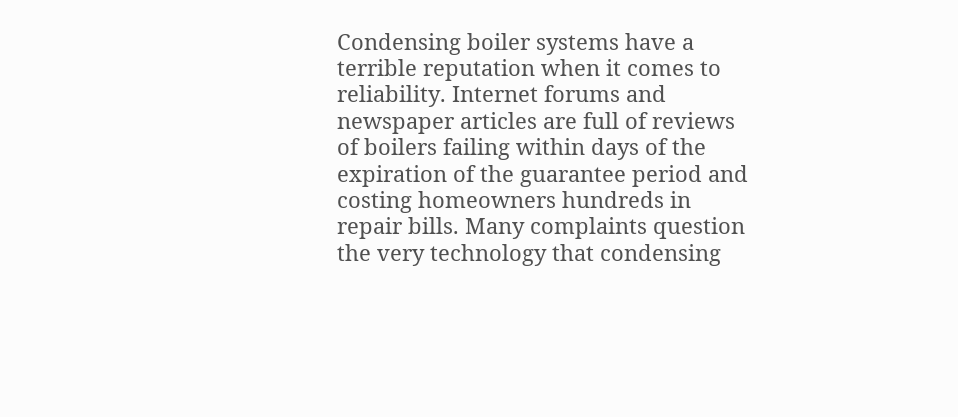Condensing boiler systems have a terrible reputation when it comes to reliability. Internet forums and newspaper articles are full of reviews of boilers failing within days of the expiration of the guarantee period and costing homeowners hundreds in repair bills. Many complaints question the very technology that condensing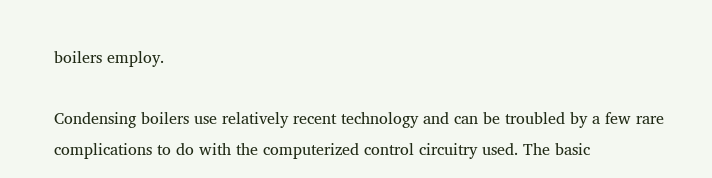boilers employ.

Condensing boilers use relatively recent technology and can be troubled by a few rare complications to do with the computerized control circuitry used. The basic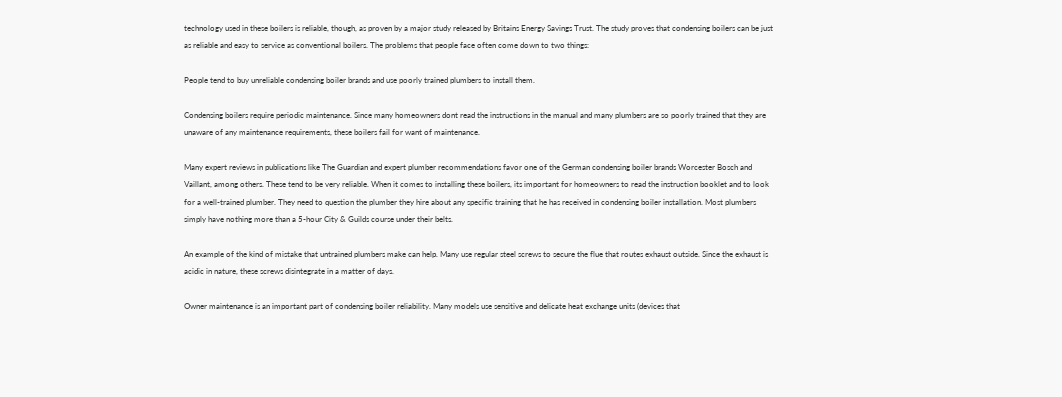technology used in these boilers is reliable, though, as proven by a major study released by Britains Energy Savings Trust. The study proves that condensing boilers can be just as reliable and easy to service as conventional boilers. The problems that people face often come down to two things:

People tend to buy unreliable condensing boiler brands and use poorly trained plumbers to install them.

Condensing boilers require periodic maintenance. Since many homeowners dont read the instructions in the manual and many plumbers are so poorly trained that they are unaware of any maintenance requirements, these boilers fail for want of maintenance.

Many expert reviews in publications like The Guardian and expert plumber recommendations favor one of the German condensing boiler brands Worcester Bosch and Vaillant, among others. These tend to be very reliable. When it comes to installing these boilers, its important for homeowners to read the instruction booklet and to look for a well-trained plumber. They need to question the plumber they hire about any specific training that he has received in condensing boiler installation. Most plumbers simply have nothing more than a 5-hour City & Guilds course under their belts.

An example of the kind of mistake that untrained plumbers make can help. Many use regular steel screws to secure the flue that routes exhaust outside. Since the exhaust is acidic in nature, these screws disintegrate in a matter of days.

Owner maintenance is an important part of condensing boiler reliability. Many models use sensitive and delicate heat exchange units (devices that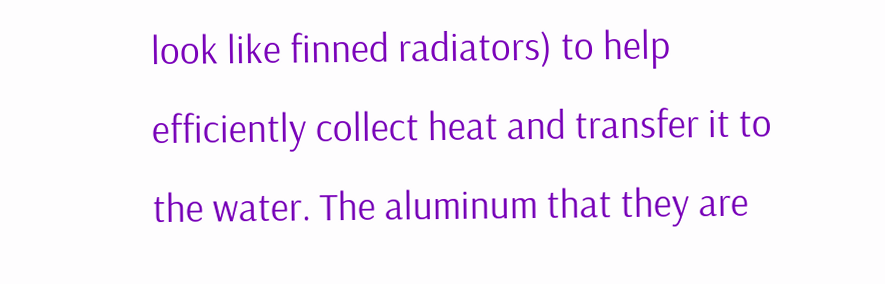look like finned radiators) to help efficiently collect heat and transfer it to the water. The aluminum that they are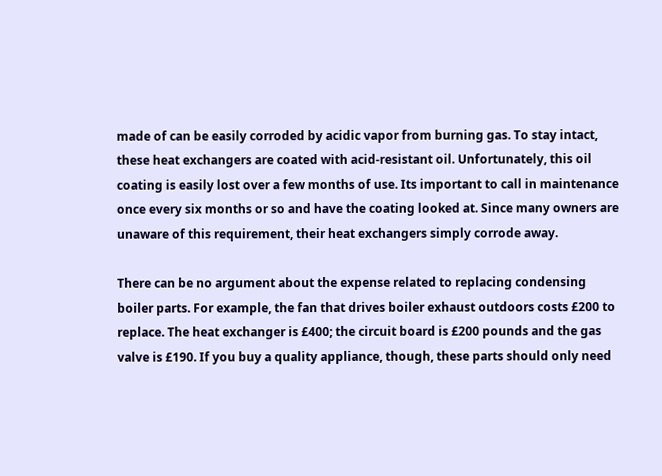made of can be easily corroded by acidic vapor from burning gas. To stay intact, these heat exchangers are coated with acid-resistant oil. Unfortunately, this oil coating is easily lost over a few months of use. Its important to call in maintenance once every six months or so and have the coating looked at. Since many owners are unaware of this requirement, their heat exchangers simply corrode away.

There can be no argument about the expense related to replacing condensing boiler parts. For example, the fan that drives boiler exhaust outdoors costs £200 to replace. The heat exchanger is £400; the circuit board is £200 pounds and the gas valve is £190. If you buy a quality appliance, though, these parts should only need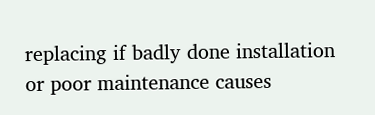replacing if badly done installation or poor maintenance causes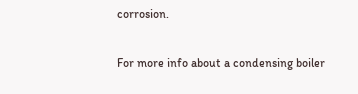corrosion.

For more info about a condensing boiler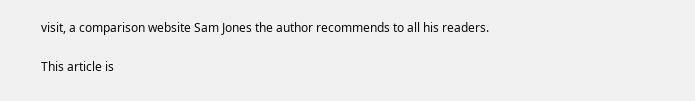visit, a comparison website Sam Jones the author recommends to all his readers.

This article is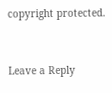copyright protected.


Leave a Reply